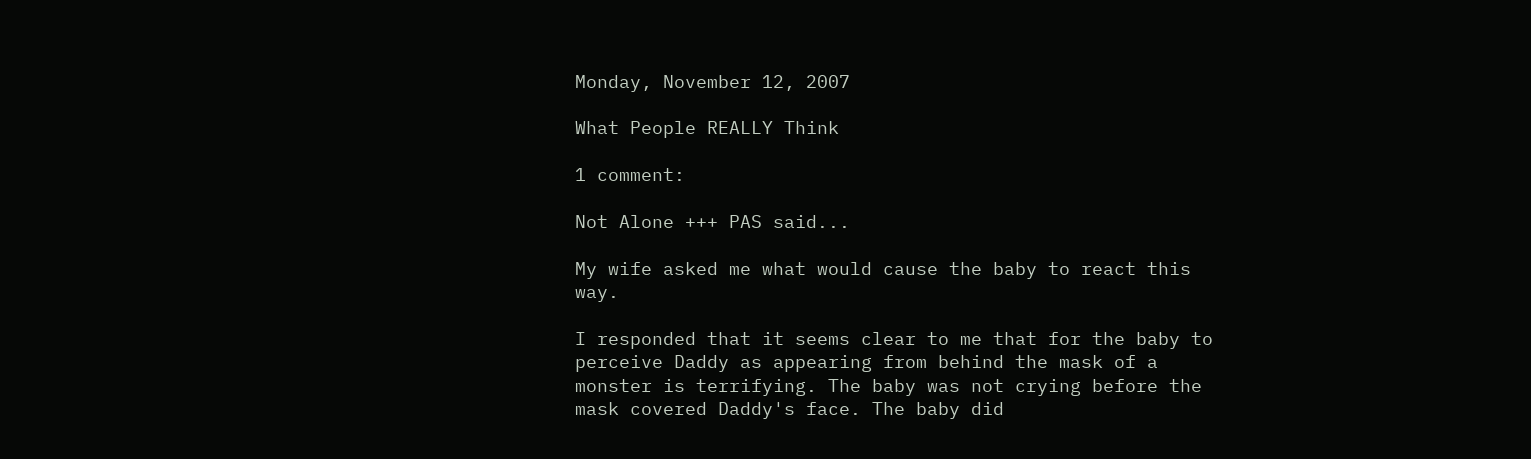Monday, November 12, 2007

What People REALLY Think

1 comment:

Not Alone +++ PAS said...

My wife asked me what would cause the baby to react this way.

I responded that it seems clear to me that for the baby to perceive Daddy as appearing from behind the mask of a monster is terrifying. The baby was not crying before the mask covered Daddy's face. The baby did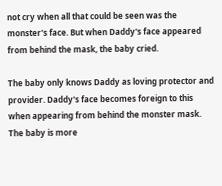not cry when all that could be seen was the monster's face. But when Daddy's face appeared from behind the mask, the baby cried.

The baby only knows Daddy as loving protector and provider. Daddy's face becomes foreign to this when appearing from behind the monster mask. The baby is more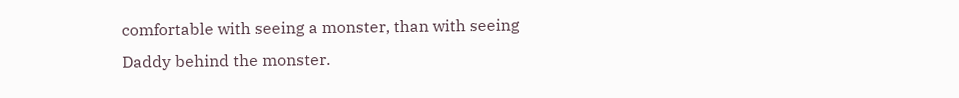comfortable with seeing a monster, than with seeing Daddy behind the monster.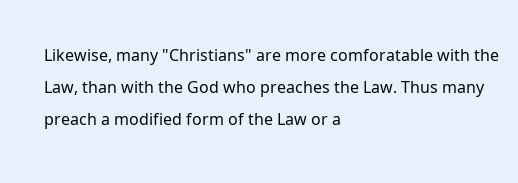Likewise, many "Christians" are more comforatable with the Law, than with the God who preaches the Law. Thus many preach a modified form of the Law or a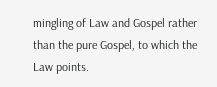mingling of Law and Gospel rather than the pure Gospel, to which the Law points.